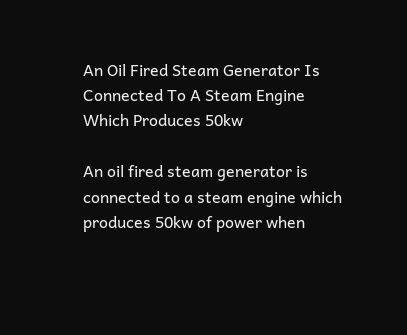An Oil Fired Steam Generator Is Connected To A Steam Engine Which Produces 50kw

An oil fired steam generator is connected to a steam engine which produces 50kw of power when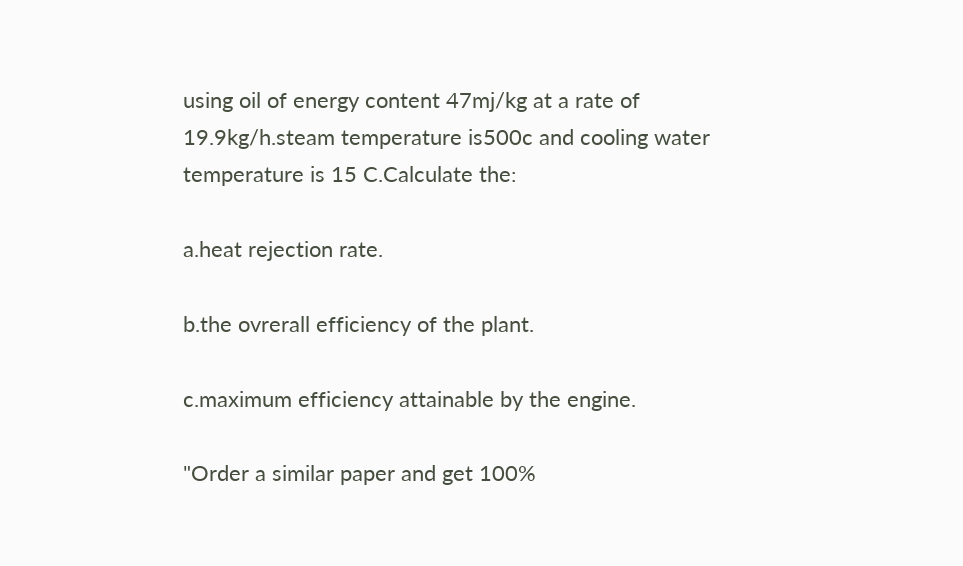using oil of energy content 47mj/kg at a rate of 19.9kg/h.steam temperature is500c and cooling water temperature is 15 C.Calculate the:

a.heat rejection rate.

b.the ovrerall efficiency of the plant.

c.maximum efficiency attainable by the engine.

"Order a similar paper and get 100%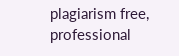plagiarism free, professional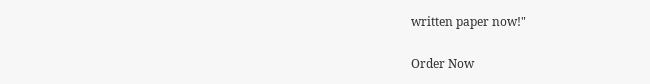written paper now!"

Order Now